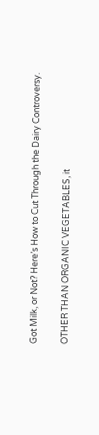Got Milk, or Not? Here’s How to Cut Through the Dairy Controversy.

OTHER THAN ORGANIC VEGETABLES, it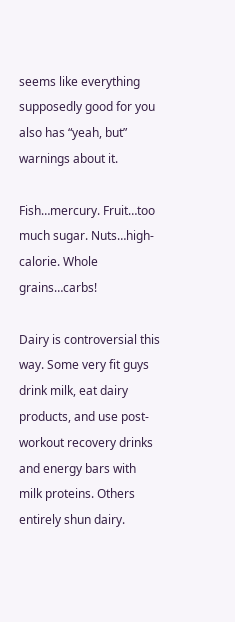seems like everything supposedly good for you also has “yeah, but” warnings about it.

Fish…mercury. Fruit…too much sugar. Nuts…high-calorie. Whole grains…carbs!

Dairy is controversial this way. Some very fit guys drink milk, eat dairy products, and use post-workout recovery drinks and energy bars with milk proteins. Others entirely shun dairy.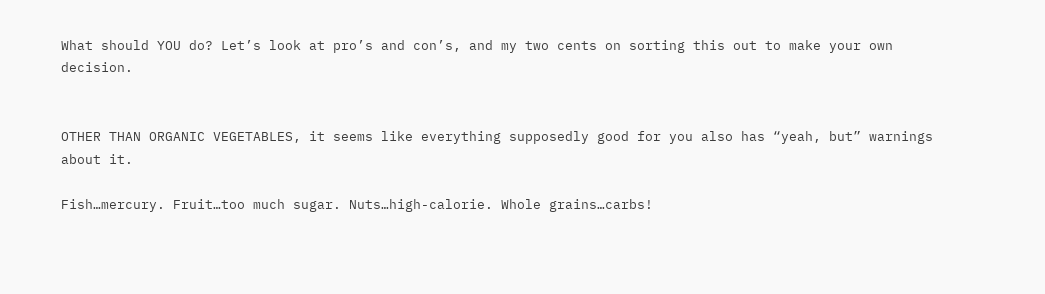What should YOU do? Let’s look at pro’s and con’s, and my two cents on sorting this out to make your own decision.


OTHER THAN ORGANIC VEGETABLES, it seems like everything supposedly good for you also has “yeah, but” warnings about it.

Fish…mercury. Fruit…too much sugar. Nuts…high-calorie. Whole grains…carbs!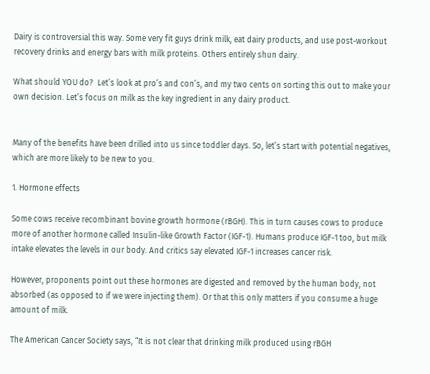Dairy is controversial this way. Some very fit guys drink milk, eat dairy products, and use post-workout recovery drinks and energy bars with milk proteins. Others entirely shun dairy.

What should YOU do?  Let’s look at pro’s and con’s, and my two cents on sorting this out to make your own decision. Let’s focus on milk as the key ingredient in any dairy product.


Many of the benefits have been drilled into us since toddler days. So, let’s start with potential negatives, which are more likely to be new to you.

1. Hormone effects

Some cows receive recombinant bovine growth hormone (rBGH). This in turn causes cows to produce more of another hormone called Insulin-like Growth Factor (IGF-1). Humans produce IGF-1 too, but milk intake elevates the levels in our body. And critics say elevated IGF-1 increases cancer risk.

However, proponents point out these hormones are digested and removed by the human body, not absorbed (as opposed to if we were injecting them). Or that this only matters if you consume a huge amount of milk.

The American Cancer Society says, “It is not clear that drinking milk produced using rBGH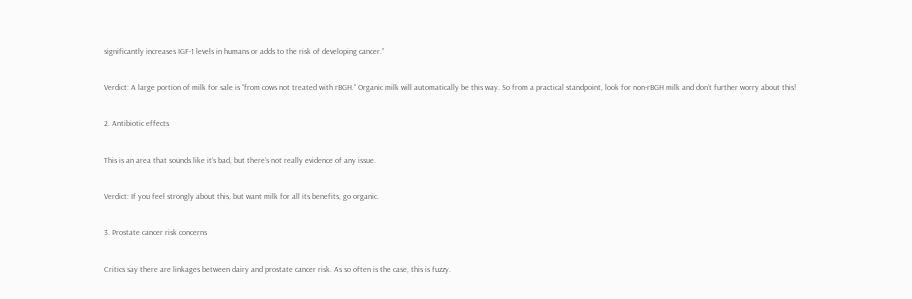significantly increases IGF-1 levels in humans or adds to the risk of developing cancer.”

Verdict: A large portion of milk for sale is “from cows not treated with rBGH.” Organic milk will automatically be this way. So from a practical standpoint, look for non-rBGH milk and don’t further worry about this!

2. Antibiotic effects

This is an area that sounds like it’s bad, but there’s not really evidence of any issue.

Verdict: If you feel strongly about this, but want milk for all its benefits, go organic.

3. Prostate cancer risk concerns

Critics say there are linkages between dairy and prostate cancer risk. As so often is the case, this is fuzzy.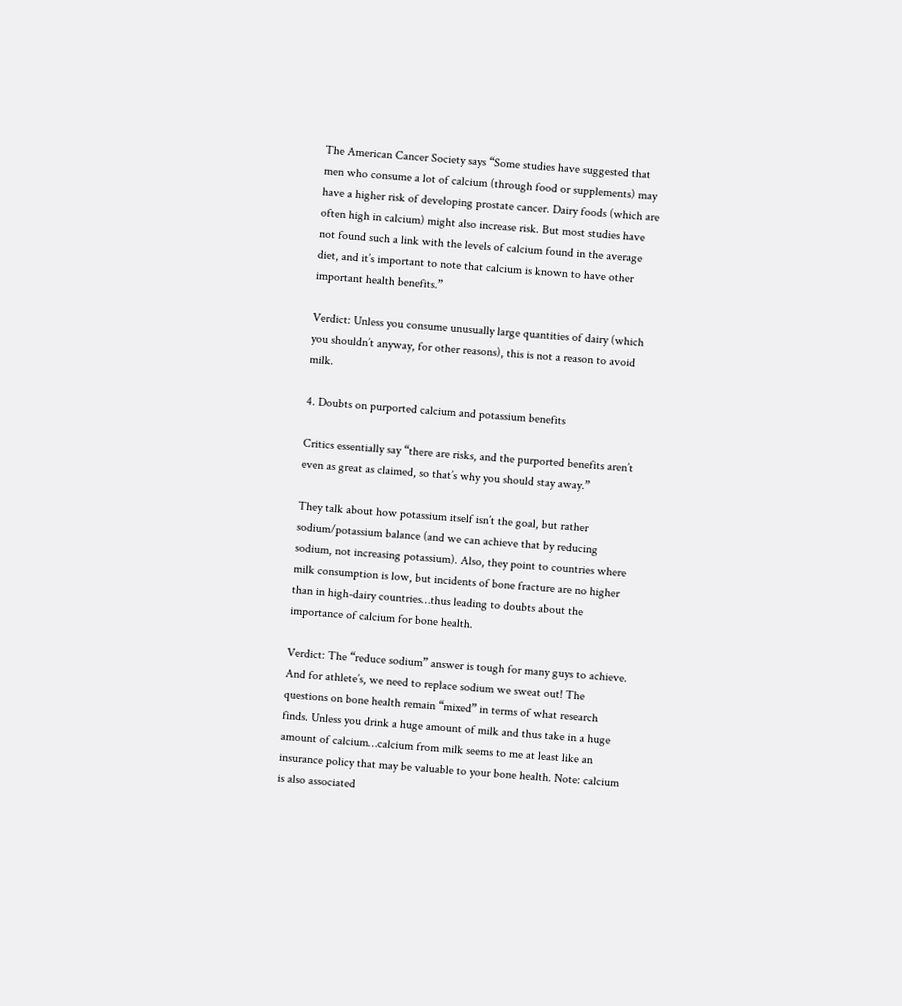The American Cancer Society says “Some studies have suggested that men who consume a lot of calcium (through food or supplements) may have a higher risk of developing prostate cancer. Dairy foods (which are often high in calcium) might also increase risk. But most studies have not found such a link with the levels of calcium found in the average diet, and it’s important to note that calcium is known to have other important health benefits.”

Verdict: Unless you consume unusually large quantities of dairy (which you shouldn’t anyway, for other reasons), this is not a reason to avoid milk.

4. Doubts on purported calcium and potassium benefits

Critics essentially say “there are risks, and the purported benefits aren’t even as great as claimed, so that’s why you should stay away.”

They talk about how potassium itself isn’t the goal, but rather sodium/potassium balance (and we can achieve that by reducing sodium, not increasing potassium). Also, they point to countries where milk consumption is low, but incidents of bone fracture are no higher than in high-dairy countries…thus leading to doubts about the importance of calcium for bone health.

Verdict: The “reduce sodium” answer is tough for many guys to achieve. And for athlete’s, we need to replace sodium we sweat out! The questions on bone health remain “mixed” in terms of what research finds. Unless you drink a huge amount of milk and thus take in a huge amount of calcium…calcium from milk seems to me at least like an insurance policy that may be valuable to your bone health. Note: calcium is also associated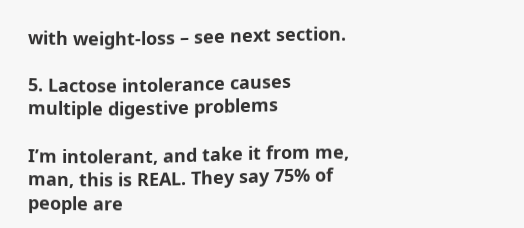with weight-loss – see next section.

5. Lactose intolerance causes multiple digestive problems

I’m intolerant, and take it from me, man, this is REAL. They say 75% of people are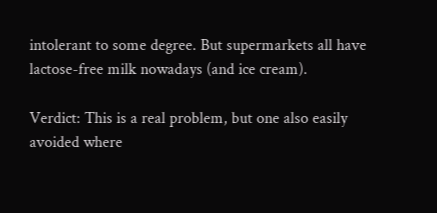intolerant to some degree. But supermarkets all have lactose-free milk nowadays (and ice cream).

Verdict: This is a real problem, but one also easily avoided where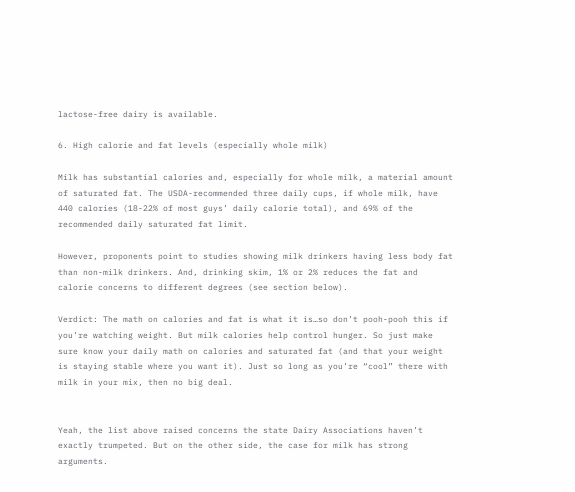lactose-free dairy is available.

6. High calorie and fat levels (especially whole milk)

Milk has substantial calories and, especially for whole milk, a material amount of saturated fat. The USDA-recommended three daily cups, if whole milk, have 440 calories (18-22% of most guys’ daily calorie total), and 69% of the recommended daily saturated fat limit.

However, proponents point to studies showing milk drinkers having less body fat than non-milk drinkers. And, drinking skim, 1% or 2% reduces the fat and calorie concerns to different degrees (see section below).

Verdict: The math on calories and fat is what it is…so don’t pooh-pooh this if you’re watching weight. But milk calories help control hunger. So just make sure know your daily math on calories and saturated fat (and that your weight is staying stable where you want it). Just so long as you’re “cool” there with milk in your mix, then no big deal.


Yeah, the list above raised concerns the state Dairy Associations haven’t exactly trumpeted. But on the other side, the case for milk has strong arguments.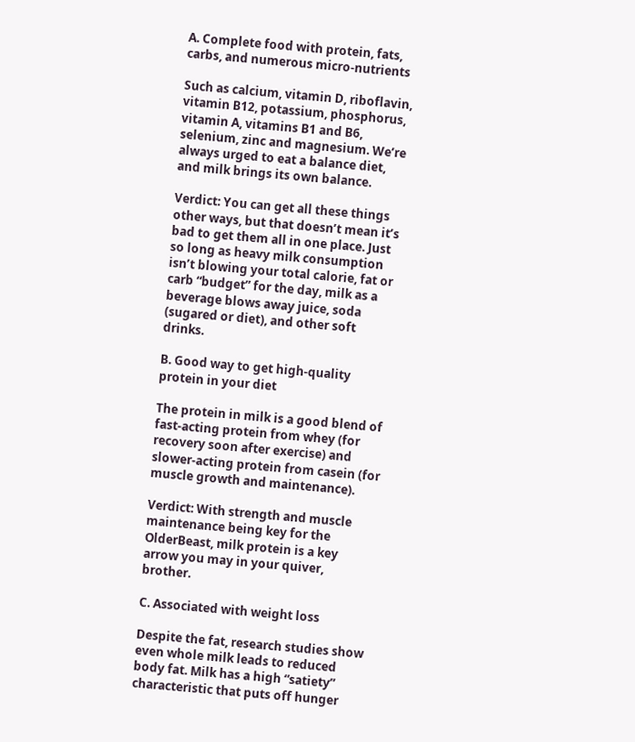A. Complete food with protein, fats, carbs, and numerous micro-nutrients

Such as calcium, vitamin D, riboflavin, vitamin B12, potassium, phosphorus, vitamin A, vitamins B1 and B6, selenium, zinc and magnesium. We’re always urged to eat a balance diet, and milk brings its own balance.

Verdict: You can get all these things other ways, but that doesn’t mean it’s bad to get them all in one place. Just so long as heavy milk consumption isn’t blowing your total calorie, fat or carb “budget” for the day, milk as a beverage blows away juice, soda (sugared or diet), and other soft drinks.

B. Good way to get high-quality protein in your diet

The protein in milk is a good blend of fast-acting protein from whey (for recovery soon after exercise) and slower-acting protein from casein (for muscle growth and maintenance).

Verdict: With strength and muscle maintenance being key for the OlderBeast, milk protein is a key arrow you may in your quiver, brother.

C. Associated with weight loss

Despite the fat, research studies show even whole milk leads to reduced body fat. Milk has a high “satiety” characteristic that puts off hunger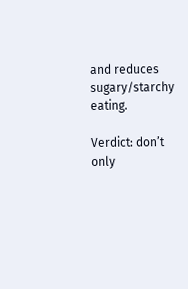and reduces sugary/starchy eating.

Verdict: don’t only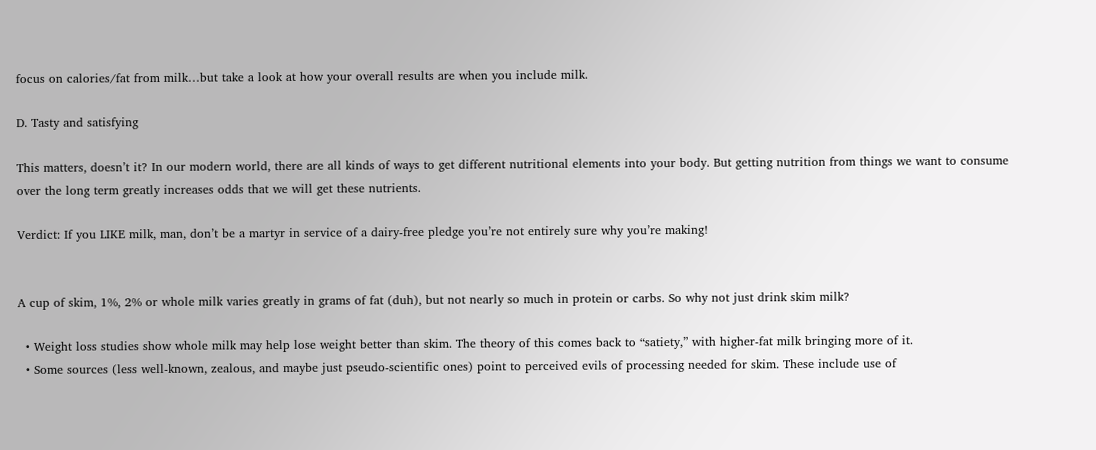focus on calories/fat from milk…but take a look at how your overall results are when you include milk.

D. Tasty and satisfying

This matters, doesn’t it? In our modern world, there are all kinds of ways to get different nutritional elements into your body. But getting nutrition from things we want to consume over the long term greatly increases odds that we will get these nutrients.

Verdict: If you LIKE milk, man, don’t be a martyr in service of a dairy-free pledge you’re not entirely sure why you’re making!


A cup of skim, 1%, 2% or whole milk varies greatly in grams of fat (duh), but not nearly so much in protein or carbs. So why not just drink skim milk?

  • Weight loss studies show whole milk may help lose weight better than skim. The theory of this comes back to “satiety,” with higher-fat milk bringing more of it.
  • Some sources (less well-known, zealous, and maybe just pseudo-scientific ones) point to perceived evils of processing needed for skim. These include use of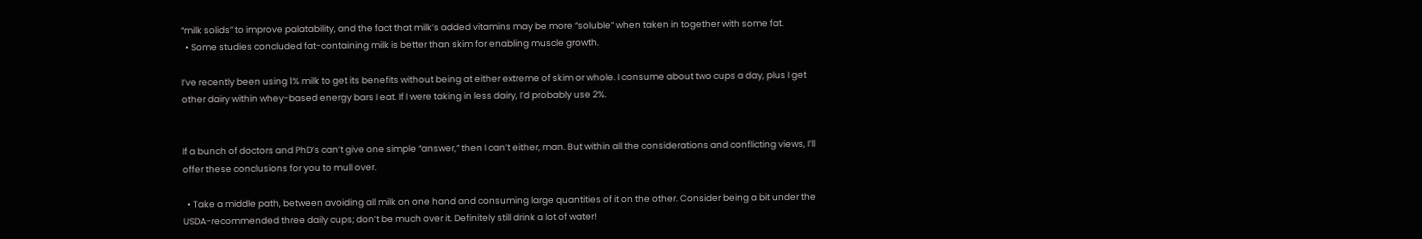“milk solids” to improve palatability, and the fact that milk’s added vitamins may be more “soluble” when taken in together with some fat.
  • Some studies concluded fat-containing milk is better than skim for enabling muscle growth.

I’ve recently been using 1% milk to get its benefits without being at either extreme of skim or whole. I consume about two cups a day, plus I get other dairy within whey-based energy bars I eat. If I were taking in less dairy, I’d probably use 2%.


If a bunch of doctors and PhD’s can’t give one simple “answer,” then I can’t either, man. But within all the considerations and conflicting views, I’ll offer these conclusions for you to mull over.

  • Take a middle path, between avoiding all milk on one hand and consuming large quantities of it on the other. Consider being a bit under the USDA-recommended three daily cups; don’t be much over it. Definitely still drink a lot of water!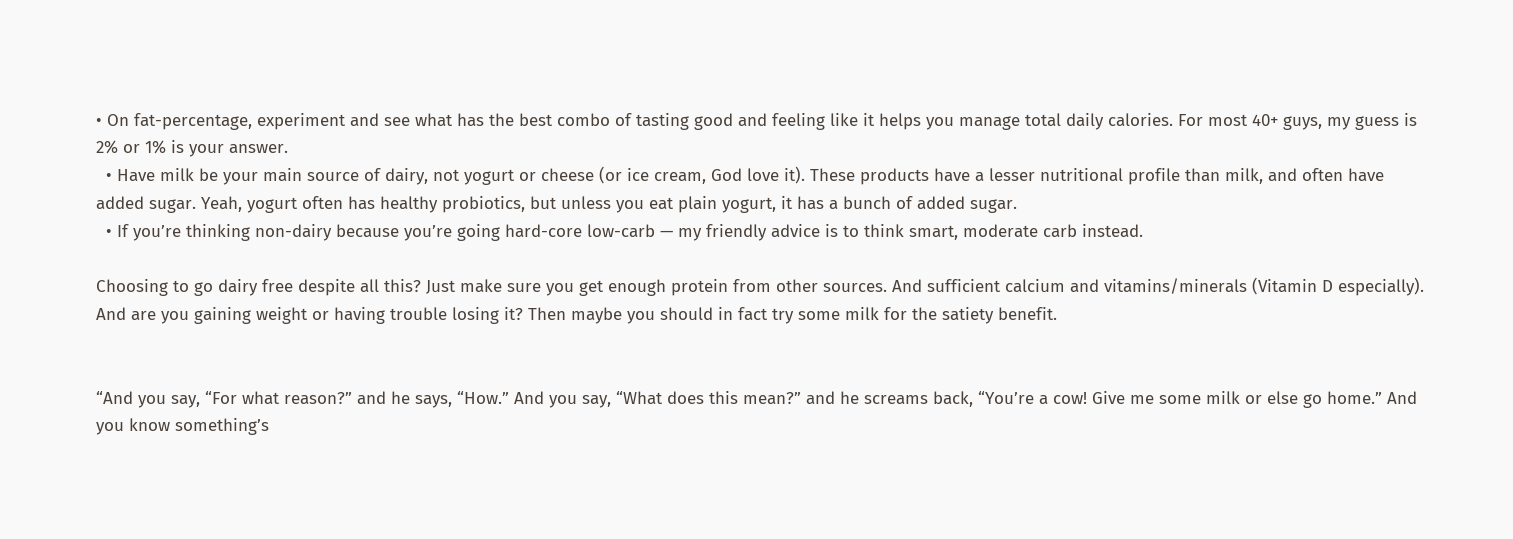• On fat-percentage, experiment and see what has the best combo of tasting good and feeling like it helps you manage total daily calories. For most 40+ guys, my guess is 2% or 1% is your answer.
  • Have milk be your main source of dairy, not yogurt or cheese (or ice cream, God love it). These products have a lesser nutritional profile than milk, and often have added sugar. Yeah, yogurt often has healthy probiotics, but unless you eat plain yogurt, it has a bunch of added sugar.
  • If you’re thinking non-dairy because you’re going hard-core low-carb — my friendly advice is to think smart, moderate carb instead.

Choosing to go dairy free despite all this? Just make sure you get enough protein from other sources. And sufficient calcium and vitamins/minerals (Vitamin D especially). And are you gaining weight or having trouble losing it? Then maybe you should in fact try some milk for the satiety benefit.


“And you say, “For what reason?” and he says, “How.” And you say, “What does this mean?” and he screams back, “You’re a cow! Give me some milk or else go home.” And you know something’s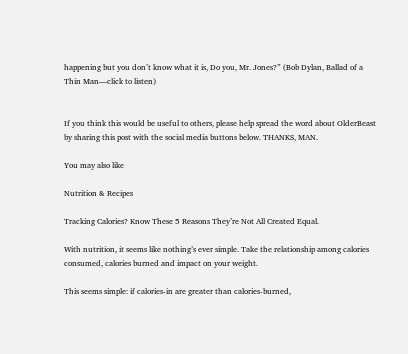happening but you don’t know what it is, Do you, Mr. Jones?” (Bob Dylan, Ballad of a Thin Man—click to listen)


If you think this would be useful to others, please help spread the word about OlderBeast by sharing this post with the social media buttons below. THANKS, MAN.

You may also like

Nutrition & Recipes

Tracking Calories? Know These 5 Reasons They’re Not All Created Equal.

With nutrition, it seems like nothing’s ever simple. Take the relationship among calories consumed, calories burned and impact on your weight.

This seems simple: if calories-in are greater than calories-burned,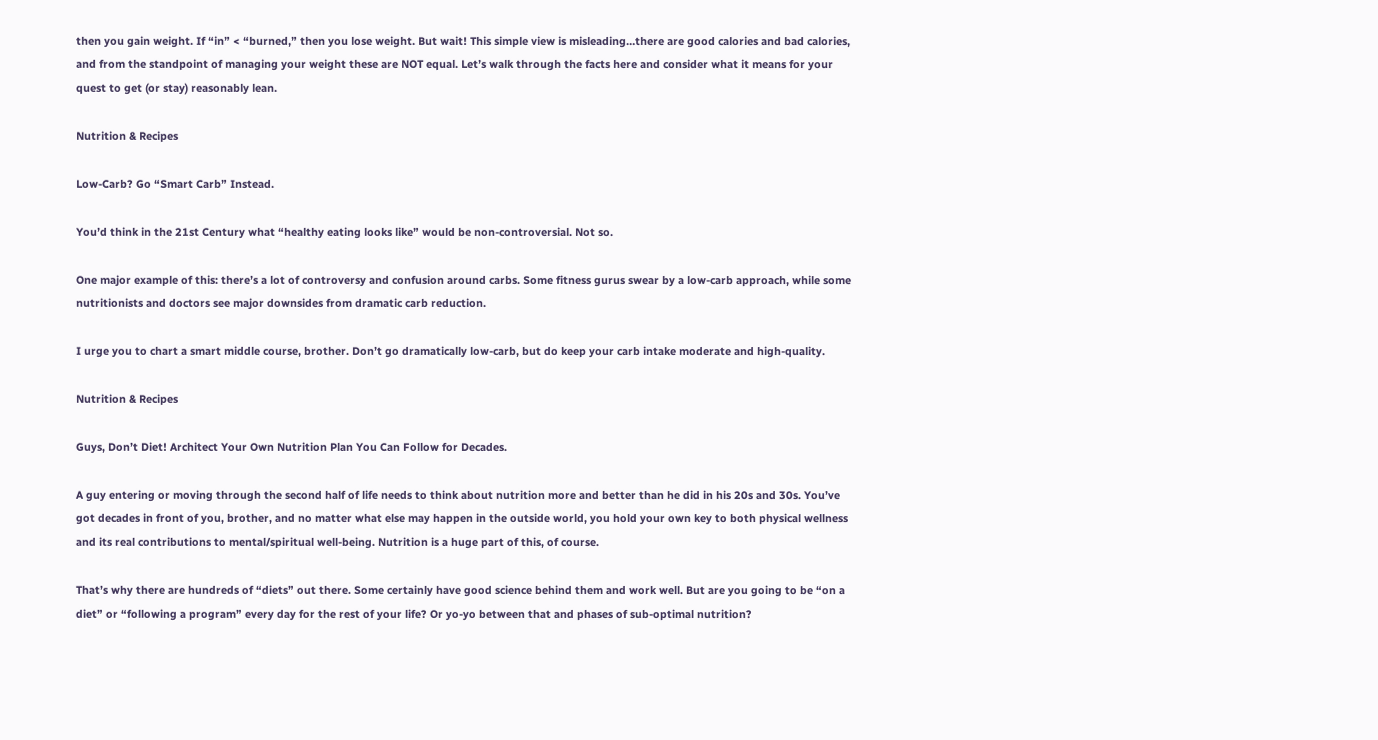then you gain weight. If “in” < “burned,” then you lose weight. But wait! This simple view is misleading…there are good calories and bad calories, and from the standpoint of managing your weight these are NOT equal. Let’s walk through the facts here and consider what it means for your quest to get (or stay) reasonably lean.

Nutrition & Recipes

Low-Carb? Go “Smart Carb” Instead.

You’d think in the 21st Century what “healthy eating looks like” would be non-controversial. Not so.

One major example of this: there’s a lot of controversy and confusion around carbs. Some fitness gurus swear by a low-carb approach, while some nutritionists and doctors see major downsides from dramatic carb reduction.

I urge you to chart a smart middle course, brother. Don’t go dramatically low-carb, but do keep your carb intake moderate and high-quality.

Nutrition & Recipes

Guys, Don’t Diet! Architect Your Own Nutrition Plan You Can Follow for Decades.

A guy entering or moving through the second half of life needs to think about nutrition more and better than he did in his 20s and 30s. You’ve got decades in front of you, brother, and no matter what else may happen in the outside world, you hold your own key to both physical wellness and its real contributions to mental/spiritual well-being. Nutrition is a huge part of this, of course.

That’s why there are hundreds of “diets” out there. Some certainly have good science behind them and work well. But are you going to be “on a diet” or “following a program” every day for the rest of your life? Or yo-yo between that and phases of sub-optimal nutrition?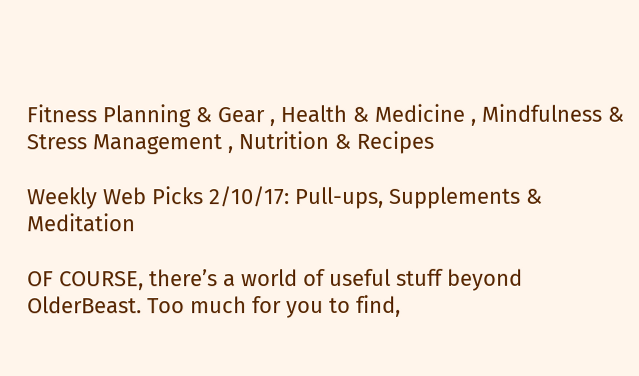Fitness Planning & Gear , Health & Medicine , Mindfulness & Stress Management , Nutrition & Recipes

Weekly Web Picks 2/10/17: Pull-ups, Supplements & Meditation

OF COURSE, there’s a world of useful stuff beyond OlderBeast. Too much for you to find,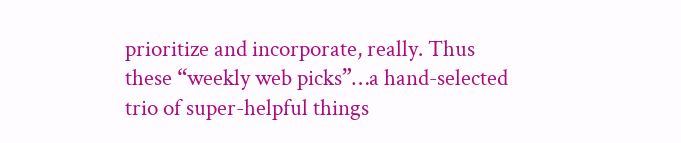prioritize and incorporate, really. Thus these “weekly web picks”…a hand-selected trio of super-helpful things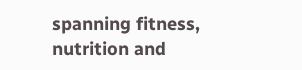spanning fitness, nutrition and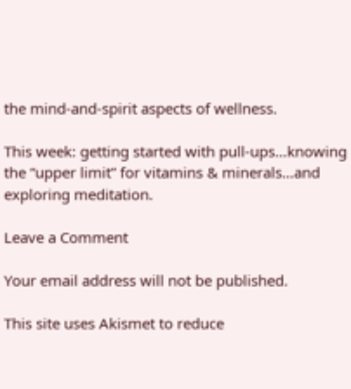the mind-and-spirit aspects of wellness.

This week: getting started with pull-ups…knowing the “upper limit” for vitamins & minerals…and exploring meditation.

Leave a Comment

Your email address will not be published.

This site uses Akismet to reduce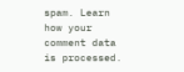spam. Learn how your comment data is processed.